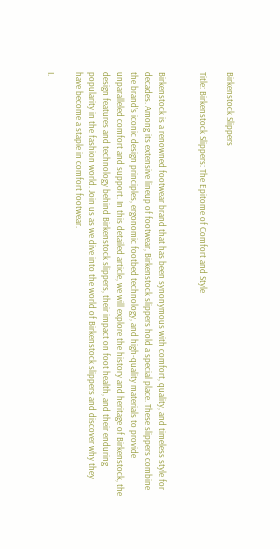Birkenstock Slippers

Title: Birkenstock Slippers: The Epitome of Comfort and Style


Birkenstock is a renowned footwear brand that has been synonymous with comfort, quality, and timeless style for decades. Among its extensive lineup of footwear, Birkenstock slippers hold a special place. These slippers combine the brand’s iconic design principles, ergonomic footbed technology, and high-quality materials to provide unparalleled comfort and support. In this detailed article, we will explore the history and heritage of Birkenstock, the design features and technology behind Birkenstock slippers, their impact on foot health, and their enduring popularity in the fashion world. Join us as we dive into the world of Birkenstock slippers and discover why they have become a staple in comfort footwear.

I.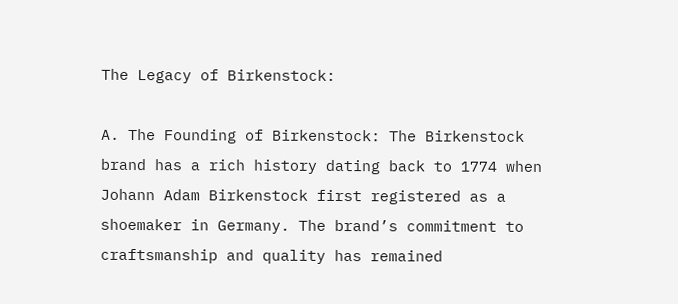The Legacy of Birkenstock:

A. The Founding of Birkenstock: The Birkenstock brand has a rich history dating back to 1774 when Johann Adam Birkenstock first registered as a shoemaker in Germany. The brand’s commitment to craftsmanship and quality has remained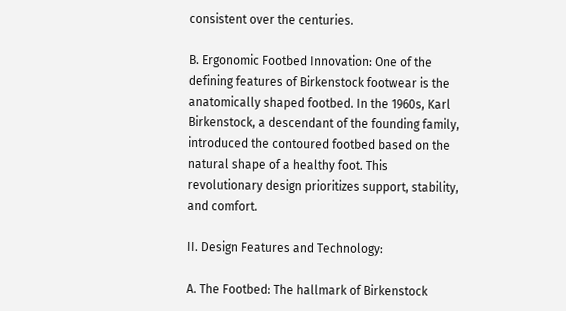consistent over the centuries.

B. Ergonomic Footbed Innovation: One of the defining features of Birkenstock footwear is the anatomically shaped footbed. In the 1960s, Karl Birkenstock, a descendant of the founding family, introduced the contoured footbed based on the natural shape of a healthy foot. This revolutionary design prioritizes support, stability, and comfort.

II. Design Features and Technology:

A. The Footbed: The hallmark of Birkenstock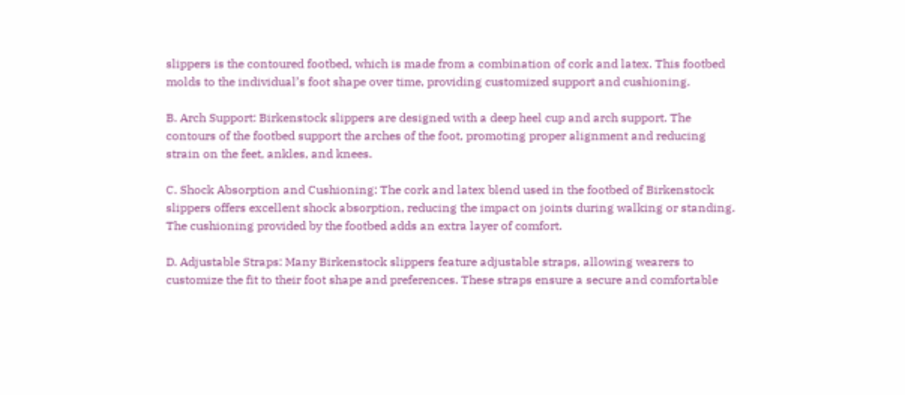slippers is the contoured footbed, which is made from a combination of cork and latex. This footbed molds to the individual’s foot shape over time, providing customized support and cushioning.

B. Arch Support: Birkenstock slippers are designed with a deep heel cup and arch support. The contours of the footbed support the arches of the foot, promoting proper alignment and reducing strain on the feet, ankles, and knees.

C. Shock Absorption and Cushioning: The cork and latex blend used in the footbed of Birkenstock slippers offers excellent shock absorption, reducing the impact on joints during walking or standing. The cushioning provided by the footbed adds an extra layer of comfort.

D. Adjustable Straps: Many Birkenstock slippers feature adjustable straps, allowing wearers to customize the fit to their foot shape and preferences. These straps ensure a secure and comfortable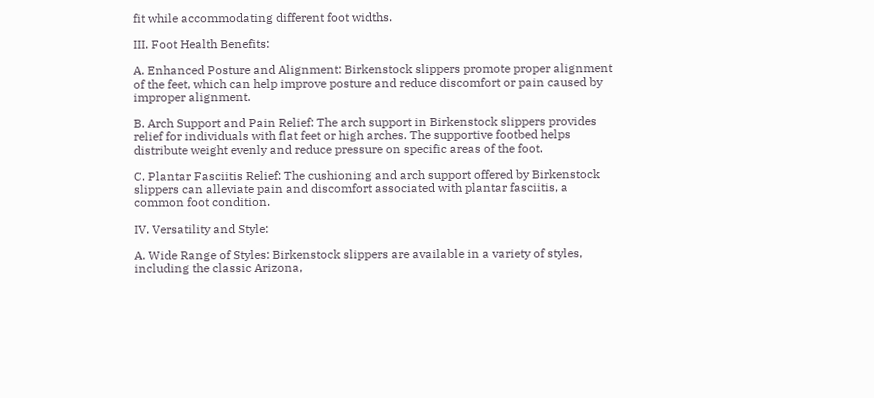fit while accommodating different foot widths.

III. Foot Health Benefits:

A. Enhanced Posture and Alignment: Birkenstock slippers promote proper alignment of the feet, which can help improve posture and reduce discomfort or pain caused by improper alignment.

B. Arch Support and Pain Relief: The arch support in Birkenstock slippers provides relief for individuals with flat feet or high arches. The supportive footbed helps distribute weight evenly and reduce pressure on specific areas of the foot.

C. Plantar Fasciitis Relief: The cushioning and arch support offered by Birkenstock slippers can alleviate pain and discomfort associated with plantar fasciitis, a common foot condition.

IV. Versatility and Style:

A. Wide Range of Styles: Birkenstock slippers are available in a variety of styles, including the classic Arizona,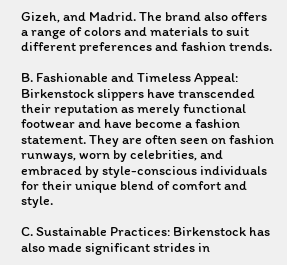Gizeh, and Madrid. The brand also offers a range of colors and materials to suit different preferences and fashion trends.

B. Fashionable and Timeless Appeal: Birkenstock slippers have transcended their reputation as merely functional footwear and have become a fashion statement. They are often seen on fashion runways, worn by celebrities, and embraced by style-conscious individuals for their unique blend of comfort and style.

C. Sustainable Practices: Birkenstock has also made significant strides in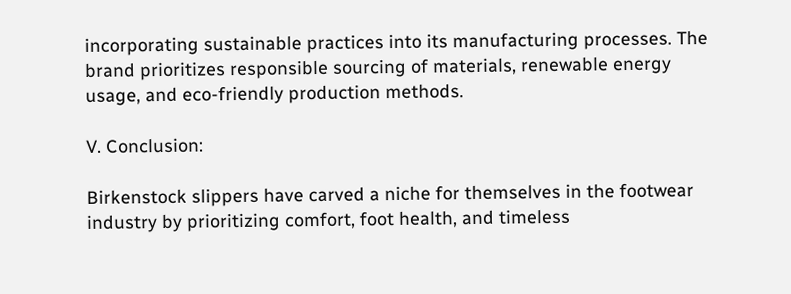incorporating sustainable practices into its manufacturing processes. The brand prioritizes responsible sourcing of materials, renewable energy usage, and eco-friendly production methods.

V. Conclusion:

Birkenstock slippers have carved a niche for themselves in the footwear industry by prioritizing comfort, foot health, and timeless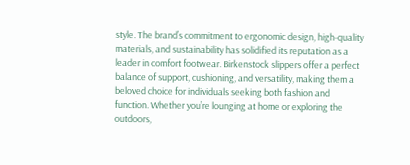style. The brand’s commitment to ergonomic design, high-quality materials, and sustainability has solidified its reputation as a leader in comfort footwear. Birkenstock slippers offer a perfect balance of support, cushioning, and versatility, making them a beloved choice for individuals seeking both fashion and function. Whether you’re lounging at home or exploring the outdoors,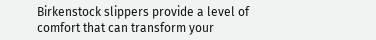Birkenstock slippers provide a level of comfort that can transform your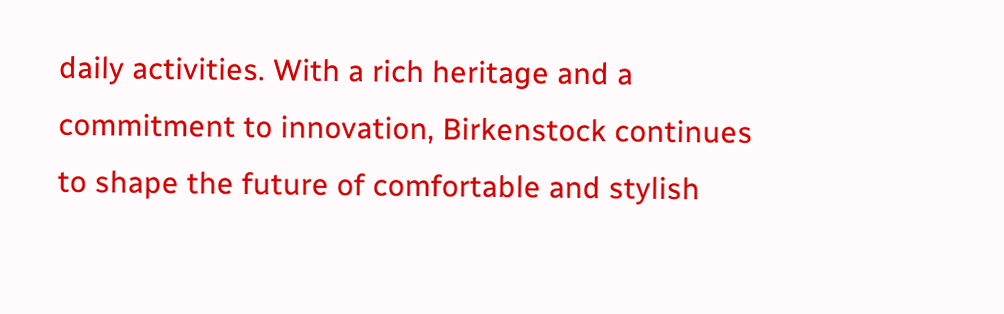daily activities. With a rich heritage and a commitment to innovation, Birkenstock continues to shape the future of comfortable and stylish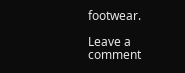footwear.

Leave a comment